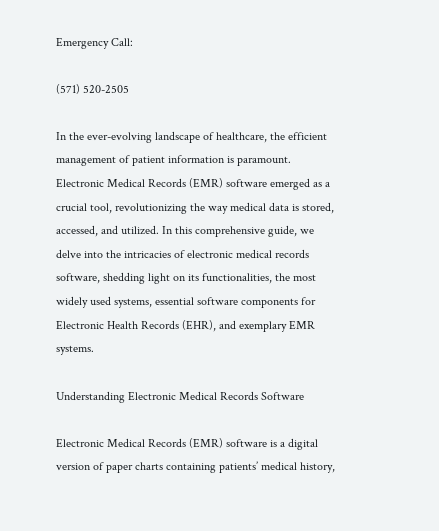Emergency Call:

(571) 520-2505

In the ever-evolving landscape of healthcare, the efficient management of patient information is paramount. Electronic Medical Records (EMR) software emerged as a crucial tool, revolutionizing the way medical data is stored, accessed, and utilized. In this comprehensive guide, we delve into the intricacies of electronic medical records software, shedding light on its functionalities, the most widely used systems, essential software components for Electronic Health Records (EHR), and exemplary EMR systems.

Understanding Electronic Medical Records Software

Electronic Medical Records (EMR) software is a digital version of paper charts containing patients’ medical history,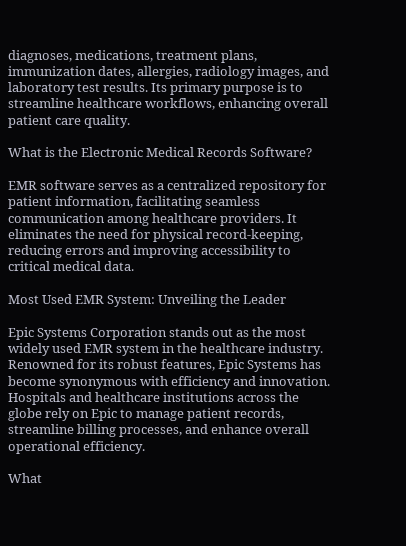diagnoses, medications, treatment plans, immunization dates, allergies, radiology images, and laboratory test results. Its primary purpose is to streamline healthcare workflows, enhancing overall patient care quality.

What is the Electronic Medical Records Software?

EMR software serves as a centralized repository for patient information, facilitating seamless communication among healthcare providers. It eliminates the need for physical record-keeping, reducing errors and improving accessibility to critical medical data.

Most Used EMR System: Unveiling the Leader

Epic Systems Corporation stands out as the most widely used EMR system in the healthcare industry. Renowned for its robust features, Epic Systems has become synonymous with efficiency and innovation. Hospitals and healthcare institutions across the globe rely on Epic to manage patient records, streamline billing processes, and enhance overall operational efficiency.

What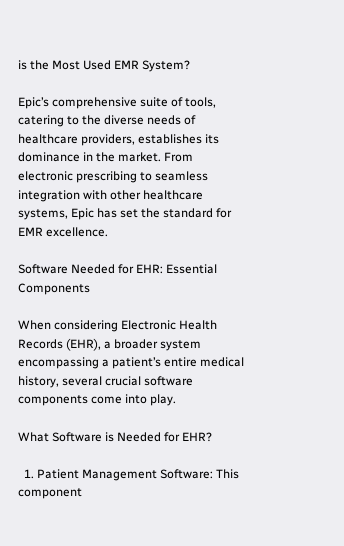is the Most Used EMR System?

Epic’s comprehensive suite of tools, catering to the diverse needs of healthcare providers, establishes its dominance in the market. From electronic prescribing to seamless integration with other healthcare systems, Epic has set the standard for EMR excellence.

Software Needed for EHR: Essential Components

When considering Electronic Health Records (EHR), a broader system encompassing a patient’s entire medical history, several crucial software components come into play.

What Software is Needed for EHR?

  1. Patient Management Software: This component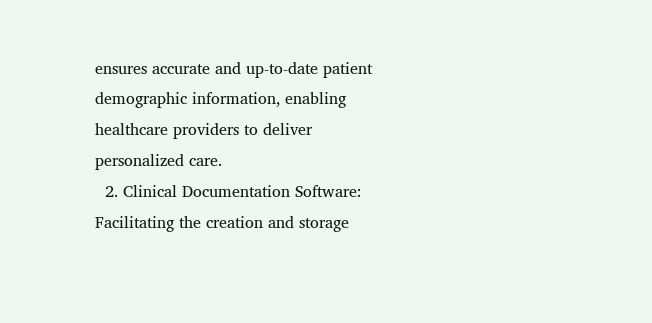ensures accurate and up-to-date patient demographic information, enabling healthcare providers to deliver personalized care.
  2. Clinical Documentation Software: Facilitating the creation and storage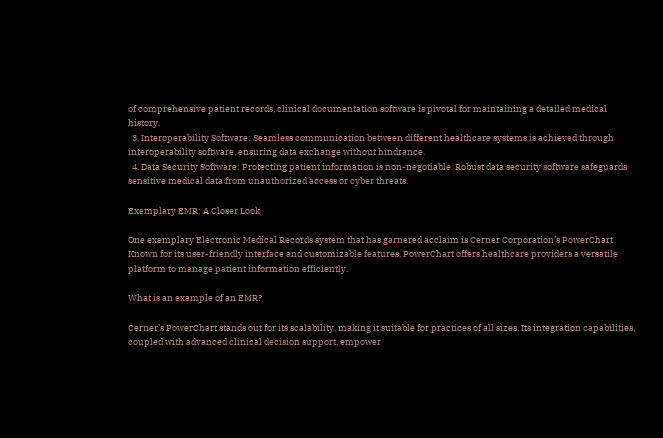of comprehensive patient records, clinical documentation software is pivotal for maintaining a detailed medical history.
  3. Interoperability Software: Seamless communication between different healthcare systems is achieved through interoperability software, ensuring data exchange without hindrance.
  4. Data Security Software: Protecting patient information is non-negotiable. Robust data security software safeguards sensitive medical data from unauthorized access or cyber threats.

Exemplary EMR: A Closer Look

One exemplary Electronic Medical Records system that has garnered acclaim is Cerner Corporation’s PowerChart. Known for its user-friendly interface and customizable features, PowerChart offers healthcare providers a versatile platform to manage patient information efficiently.

What is an example of an EMR?

Cerner’s PowerChart stands out for its scalability, making it suitable for practices of all sizes. Its integration capabilities, coupled with advanced clinical decision support, empower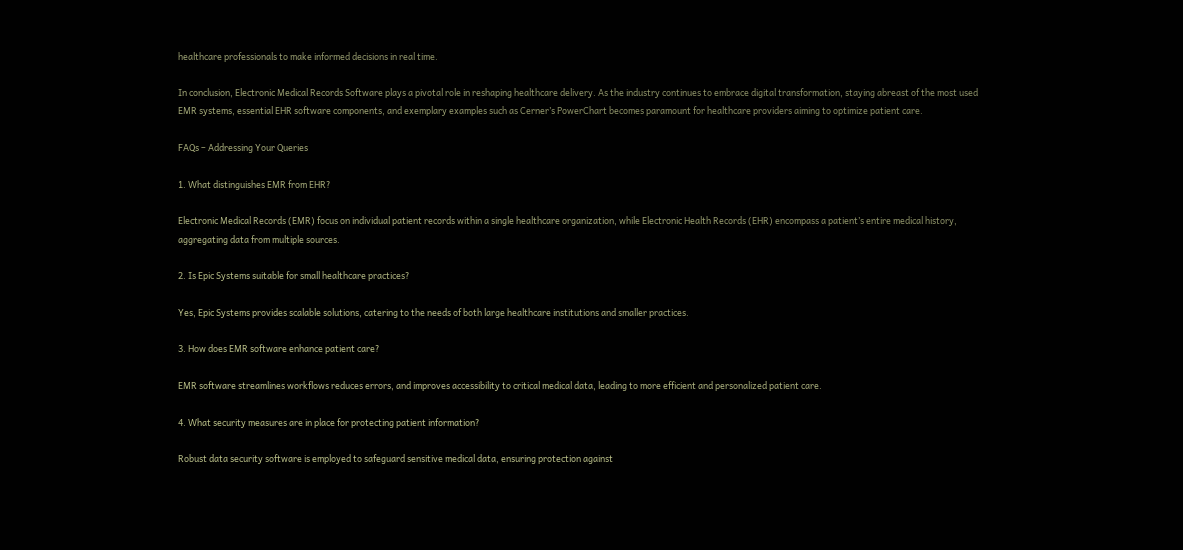healthcare professionals to make informed decisions in real time.

In conclusion, Electronic Medical Records Software plays a pivotal role in reshaping healthcare delivery. As the industry continues to embrace digital transformation, staying abreast of the most used EMR systems, essential EHR software components, and exemplary examples such as Cerner’s PowerChart becomes paramount for healthcare providers aiming to optimize patient care.

FAQs – Addressing Your Queries

1. What distinguishes EMR from EHR?

Electronic Medical Records (EMR) focus on individual patient records within a single healthcare organization, while Electronic Health Records (EHR) encompass a patient’s entire medical history, aggregating data from multiple sources.

2. Is Epic Systems suitable for small healthcare practices?

Yes, Epic Systems provides scalable solutions, catering to the needs of both large healthcare institutions and smaller practices.

3. How does EMR software enhance patient care?

EMR software streamlines workflows reduces errors, and improves accessibility to critical medical data, leading to more efficient and personalized patient care.

4. What security measures are in place for protecting patient information?

Robust data security software is employed to safeguard sensitive medical data, ensuring protection against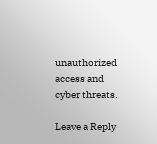unauthorized access and cyber threats.

Leave a Reply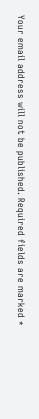Your email address will not be published. Required fields are marked *